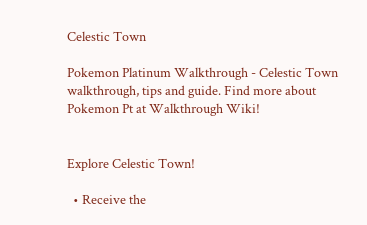Celestic Town

Pokemon Platinum Walkthrough - Celestic Town walkthrough, tips and guide. Find more about Pokemon Pt at Walkthrough Wiki!


Explore Celestic Town!

  • Receive the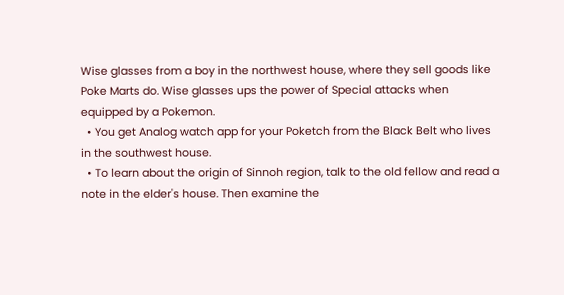Wise glasses from a boy in the northwest house, where they sell goods like Poke Marts do. Wise glasses ups the power of Special attacks when equipped by a Pokemon.
  • You get Analog watch app for your Poketch from the Black Belt who lives in the southwest house.
  • To learn about the origin of Sinnoh region, talk to the old fellow and read a note in the elder's house. Then examine the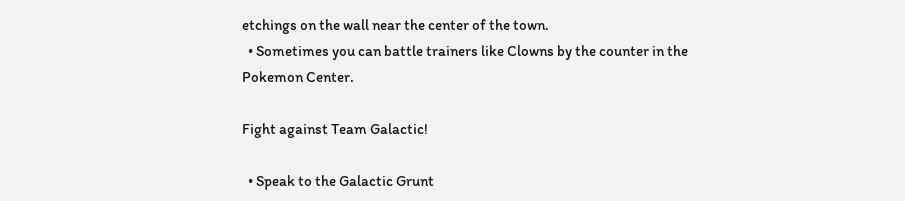etchings on the wall near the center of the town.
  • Sometimes you can battle trainers like Clowns by the counter in the Pokemon Center.

Fight against Team Galactic!

  • Speak to the Galactic Grunt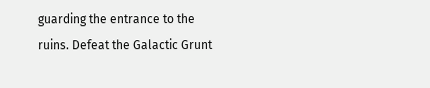guarding the entrance to the ruins. Defeat the Galactic Grunt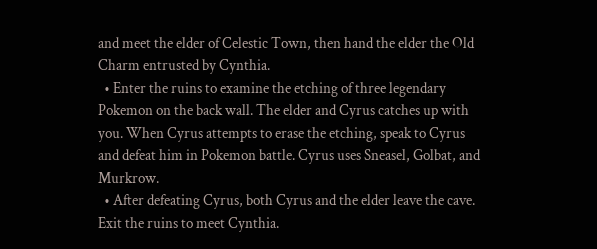and meet the elder of Celestic Town, then hand the elder the Old Charm entrusted by Cynthia.
  • Enter the ruins to examine the etching of three legendary Pokemon on the back wall. The elder and Cyrus catches up with you. When Cyrus attempts to erase the etching, speak to Cyrus and defeat him in Pokemon battle. Cyrus uses Sneasel, Golbat, and Murkrow.
  • After defeating Cyrus, both Cyrus and the elder leave the cave. Exit the ruins to meet Cynthia.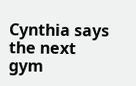Cynthia says the next gym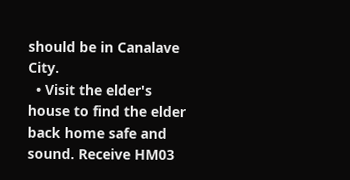should be in Canalave City.
  • Visit the elder's house to find the elder back home safe and sound. Receive HM03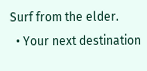Surf from the elder.
  • Your next destination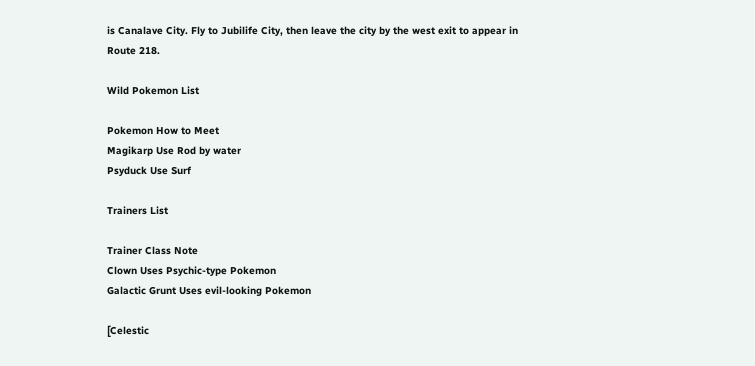is Canalave City. Fly to Jubilife City, then leave the city by the west exit to appear in Route 218.

Wild Pokemon List

Pokemon How to Meet
Magikarp Use Rod by water
Psyduck Use Surf

Trainers List

Trainer Class Note
Clown Uses Psychic-type Pokemon
Galactic Grunt Uses evil-looking Pokemon

[Celestic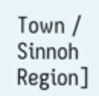Town / Sinnoh Region]